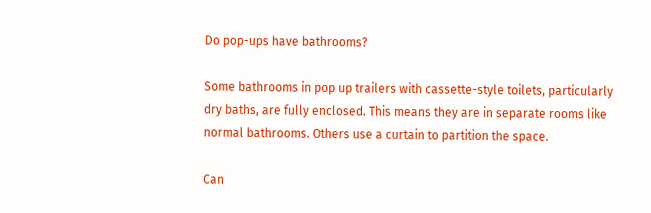Do pop-ups have bathrooms?

Some bathrooms in pop up trailers with cassette-style toilets, particularly dry baths, are fully enclosed. This means they are in separate rooms like normal bathrooms. Others use a curtain to partition the space.

Can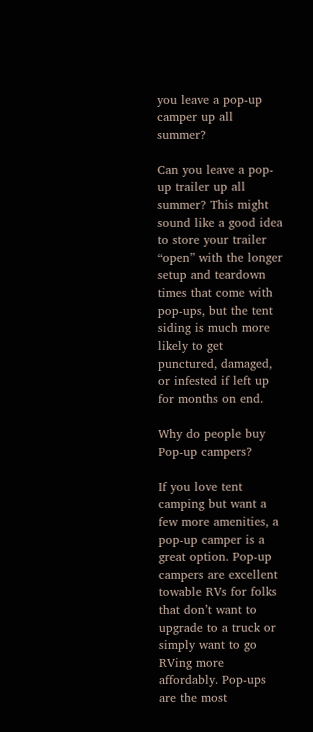you leave a pop-up camper up all summer?

Can you leave a pop-up trailer up all summer? This might sound like a good idea to store your trailer “open” with the longer setup and teardown times that come with pop-ups, but the tent siding is much more likely to get punctured, damaged, or infested if left up for months on end.

Why do people buy Pop-up campers?

If you love tent camping but want a few more amenities, a pop-up camper is a great option. Pop-up campers are excellent towable RVs for folks that don’t want to upgrade to a truck or simply want to go RVing more affordably. Pop-ups are the most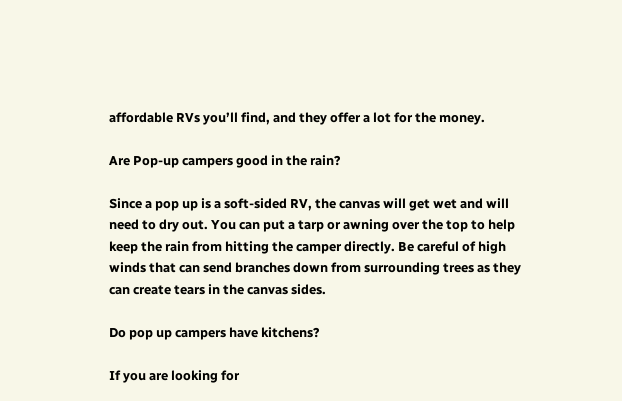affordable RVs you’ll find, and they offer a lot for the money.

Are Pop-up campers good in the rain?

Since a pop up is a soft-sided RV, the canvas will get wet and will need to dry out. You can put a tarp or awning over the top to help keep the rain from hitting the camper directly. Be careful of high winds that can send branches down from surrounding trees as they can create tears in the canvas sides.

Do pop up campers have kitchens?

If you are looking for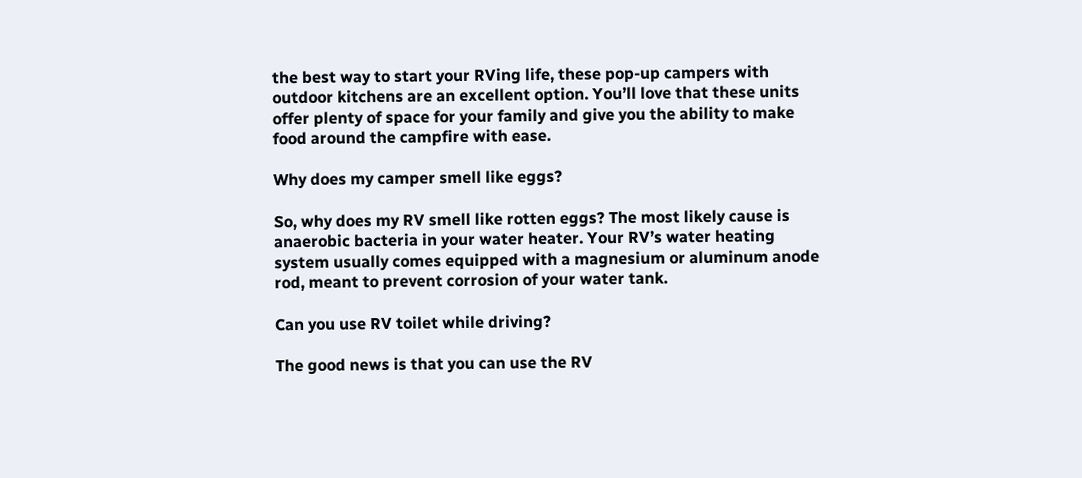the best way to start your RVing life, these pop-up campers with outdoor kitchens are an excellent option. You’ll love that these units offer plenty of space for your family and give you the ability to make food around the campfire with ease.

Why does my camper smell like eggs?

So, why does my RV smell like rotten eggs? The most likely cause is anaerobic bacteria in your water heater. Your RV’s water heating system usually comes equipped with a magnesium or aluminum anode rod, meant to prevent corrosion of your water tank.

Can you use RV toilet while driving?

The good news is that you can use the RV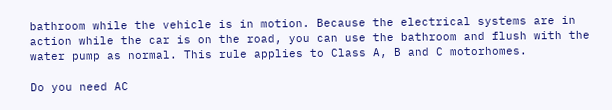bathroom while the vehicle is in motion. Because the electrical systems are in action while the car is on the road, you can use the bathroom and flush with the water pump as normal. This rule applies to Class A, B and C motorhomes.

Do you need AC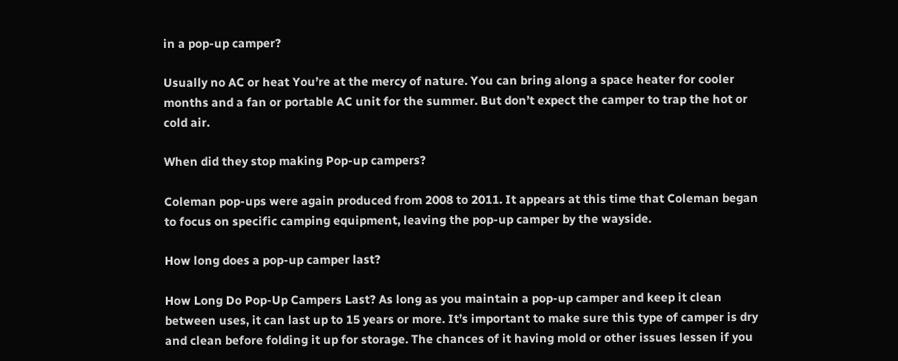in a pop-up camper?

Usually no AC or heat You’re at the mercy of nature. You can bring along a space heater for cooler months and a fan or portable AC unit for the summer. But don’t expect the camper to trap the hot or cold air.

When did they stop making Pop-up campers?

Coleman pop-ups were again produced from 2008 to 2011. It appears at this time that Coleman began to focus on specific camping equipment, leaving the pop-up camper by the wayside.

How long does a pop-up camper last?

How Long Do Pop-Up Campers Last? As long as you maintain a pop-up camper and keep it clean between uses, it can last up to 15 years or more. It’s important to make sure this type of camper is dry and clean before folding it up for storage. The chances of it having mold or other issues lessen if you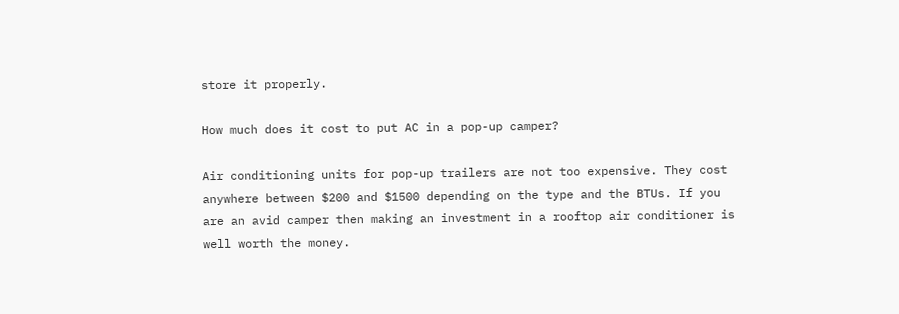store it properly.

How much does it cost to put AC in a pop-up camper?

Air conditioning units for pop-up trailers are not too expensive. They cost anywhere between $200 and $1500 depending on the type and the BTUs. If you are an avid camper then making an investment in a rooftop air conditioner is well worth the money.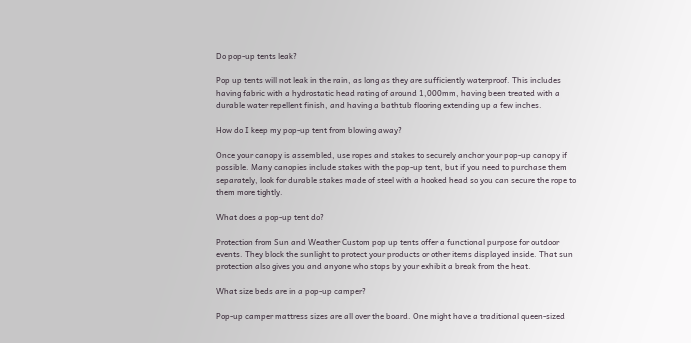Do pop-up tents leak?

Pop up tents will not leak in the rain, as long as they are sufficiently waterproof. This includes having fabric with a hydrostatic head rating of around 1,000mm, having been treated with a durable water repellent finish, and having a bathtub flooring extending up a few inches.

How do I keep my pop-up tent from blowing away?

Once your canopy is assembled, use ropes and stakes to securely anchor your pop-up canopy if possible. Many canopies include stakes with the pop-up tent, but if you need to purchase them separately, look for durable stakes made of steel with a hooked head so you can secure the rope to them more tightly.

What does a pop-up tent do?

Protection from Sun and Weather Custom pop up tents offer a functional purpose for outdoor events. They block the sunlight to protect your products or other items displayed inside. That sun protection also gives you and anyone who stops by your exhibit a break from the heat.

What size beds are in a pop-up camper?

Pop-up camper mattress sizes are all over the board. One might have a traditional queen-sized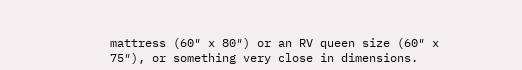mattress (60″ x 80″) or an RV queen size (60″ x 75″), or something very close in dimensions.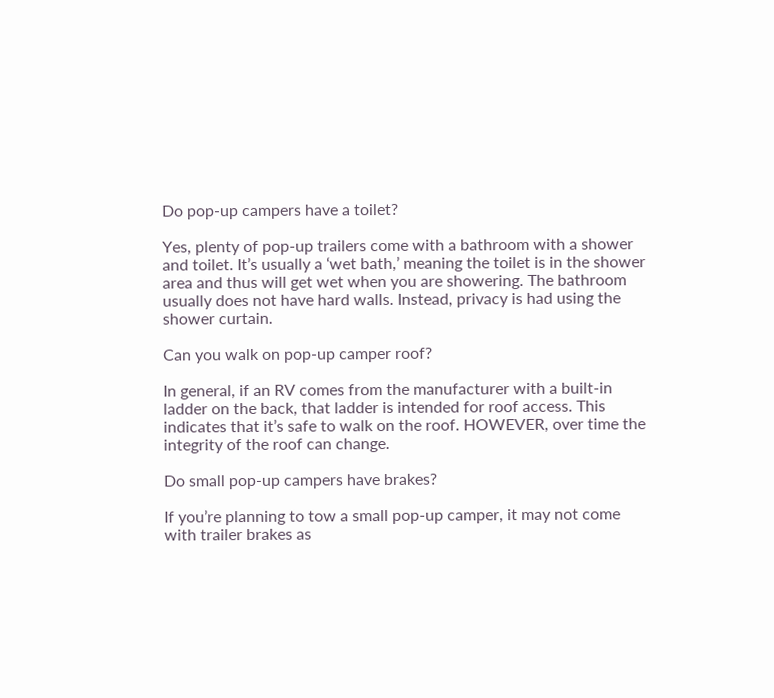Do pop-up campers have a toilet?

Yes, plenty of pop-up trailers come with a bathroom with a shower and toilet. It’s usually a ‘wet bath,’ meaning the toilet is in the shower area and thus will get wet when you are showering. The bathroom usually does not have hard walls. Instead, privacy is had using the shower curtain.

Can you walk on pop-up camper roof?

In general, if an RV comes from the manufacturer with a built-in ladder on the back, that ladder is intended for roof access. This indicates that it’s safe to walk on the roof. HOWEVER, over time the integrity of the roof can change.

Do small pop-up campers have brakes?

If you’re planning to tow a small pop-up camper, it may not come with trailer brakes as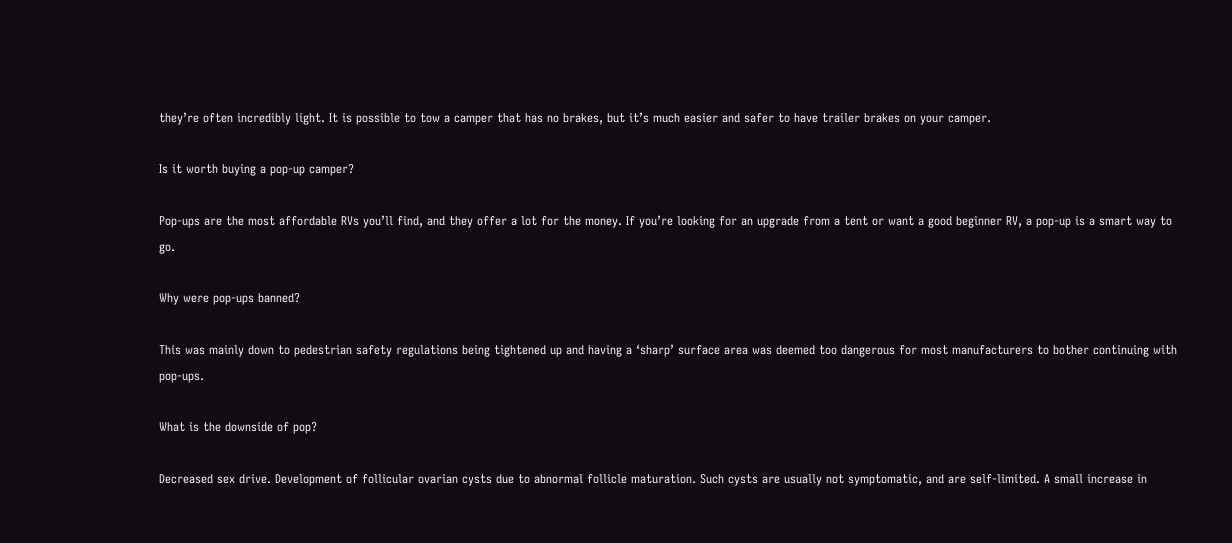they’re often incredibly light. It is possible to tow a camper that has no brakes, but it’s much easier and safer to have trailer brakes on your camper.

Is it worth buying a pop-up camper?

Pop-ups are the most affordable RVs you’ll find, and they offer a lot for the money. If you’re looking for an upgrade from a tent or want a good beginner RV, a pop-up is a smart way to go.

Why were pop-ups banned?

This was mainly down to pedestrian safety regulations being tightened up and having a ‘sharp’ surface area was deemed too dangerous for most manufacturers to bother continuing with pop-ups.

What is the downside of pop?

Decreased sex drive. Development of follicular ovarian cysts due to abnormal follicle maturation. Such cysts are usually not symptomatic, and are self-limited. A small increase in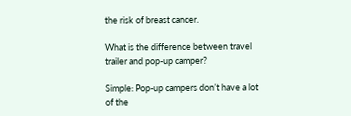the risk of breast cancer.

What is the difference between travel trailer and pop-up camper?

Simple: Pop-up campers don’t have a lot of the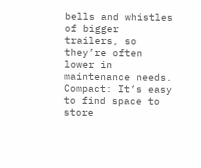bells and whistles of bigger trailers, so they’re often lower in maintenance needs. Compact: It’s easy to find space to store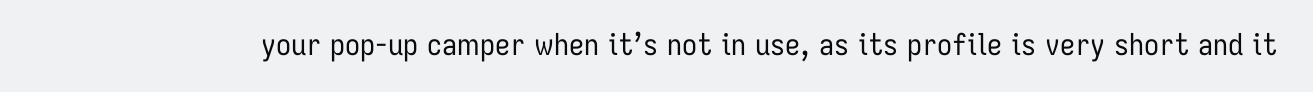your pop-up camper when it’s not in use, as its profile is very short and it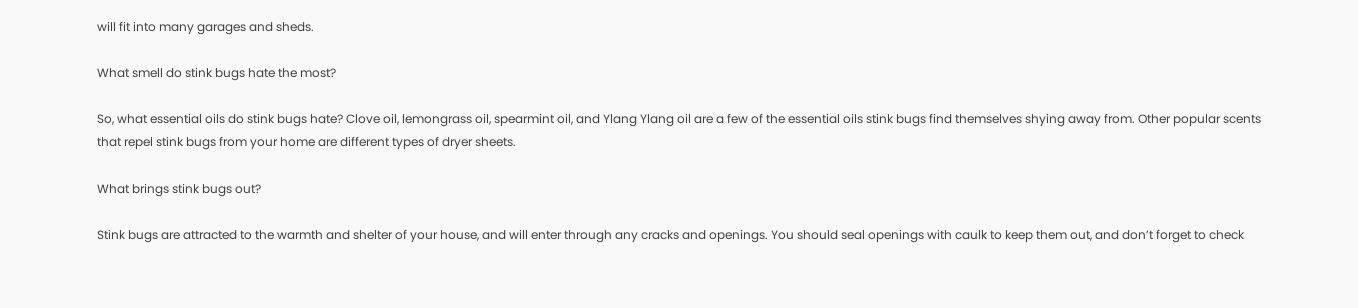will fit into many garages and sheds.

What smell do stink bugs hate the most?

So, what essential oils do stink bugs hate? Clove oil, lemongrass oil, spearmint oil, and Ylang Ylang oil are a few of the essential oils stink bugs find themselves shying away from. Other popular scents that repel stink bugs from your home are different types of dryer sheets.

What brings stink bugs out?

Stink bugs are attracted to the warmth and shelter of your house, and will enter through any cracks and openings. You should seal openings with caulk to keep them out, and don’t forget to check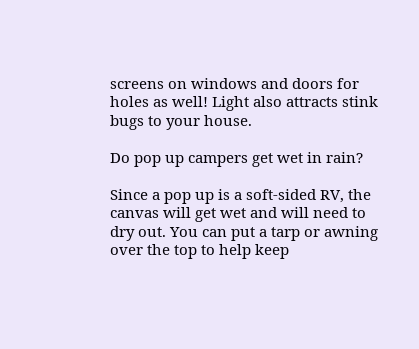screens on windows and doors for holes as well! Light also attracts stink bugs to your house.

Do pop up campers get wet in rain?

Since a pop up is a soft-sided RV, the canvas will get wet and will need to dry out. You can put a tarp or awning over the top to help keep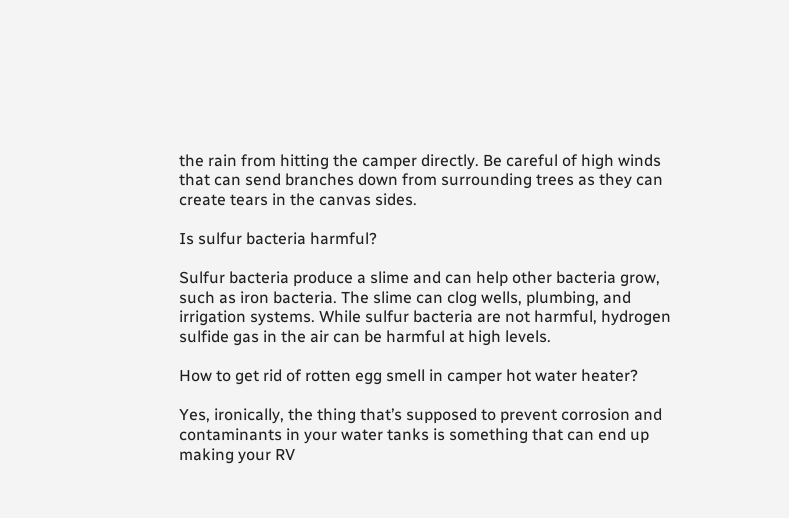the rain from hitting the camper directly. Be careful of high winds that can send branches down from surrounding trees as they can create tears in the canvas sides.

Is sulfur bacteria harmful?

Sulfur bacteria produce a slime and can help other bacteria grow, such as iron bacteria. The slime can clog wells, plumbing, and irrigation systems. While sulfur bacteria are not harmful, hydrogen sulfide gas in the air can be harmful at high levels.

How to get rid of rotten egg smell in camper hot water heater?

Yes, ironically, the thing that’s supposed to prevent corrosion and contaminants in your water tanks is something that can end up making your RV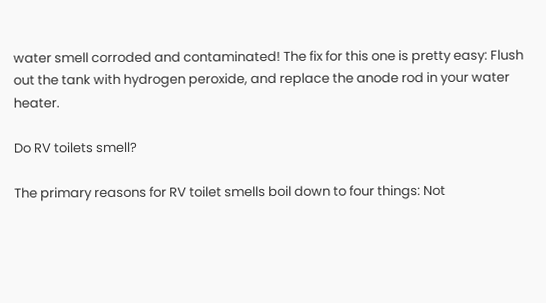water smell corroded and contaminated! The fix for this one is pretty easy: Flush out the tank with hydrogen peroxide, and replace the anode rod in your water heater.

Do RV toilets smell?

The primary reasons for RV toilet smells boil down to four things: Not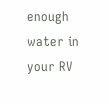enough water in your RV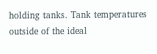holding tanks. Tank temperatures outside of the ideal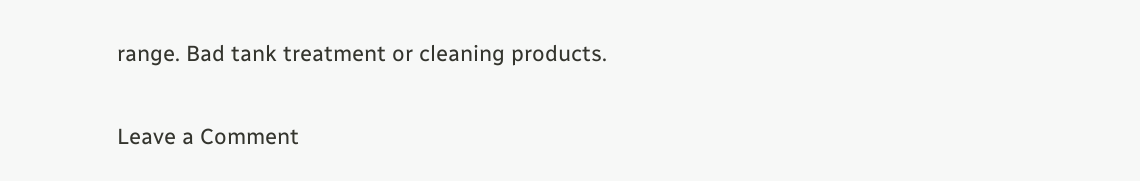range. Bad tank treatment or cleaning products.

Leave a Comment